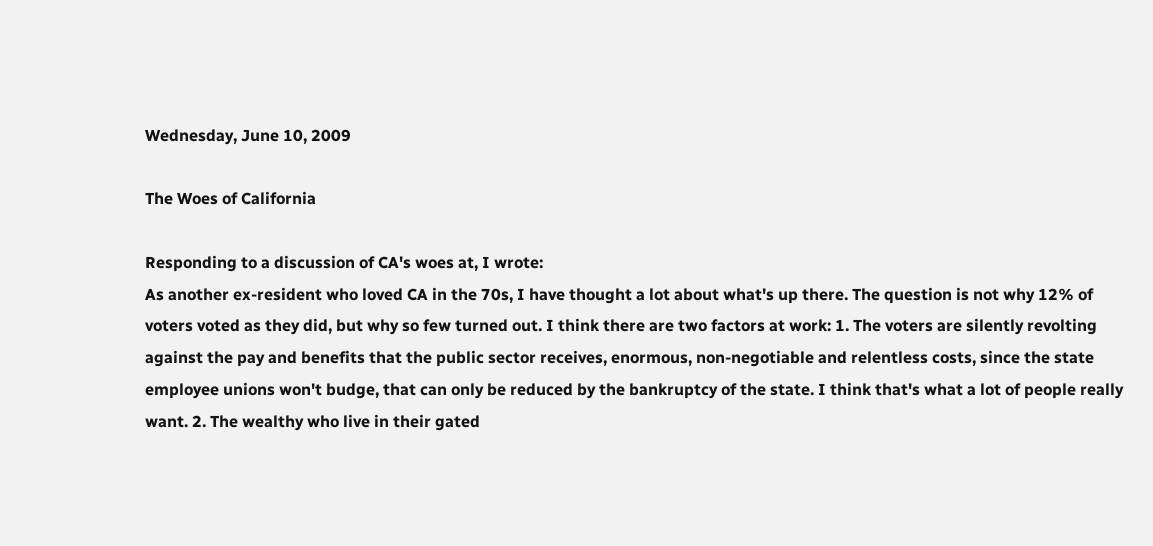Wednesday, June 10, 2009

The Woes of California

Responding to a discussion of CA's woes at, I wrote:
As another ex-resident who loved CA in the 70s, I have thought a lot about what's up there. The question is not why 12% of voters voted as they did, but why so few turned out. I think there are two factors at work: 1. The voters are silently revolting against the pay and benefits that the public sector receives, enormous, non-negotiable and relentless costs, since the state employee unions won't budge, that can only be reduced by the bankruptcy of the state. I think that's what a lot of people really want. 2. The wealthy who live in their gated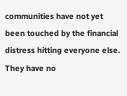communities have not yet been touched by the financial distress hitting everyone else. They have no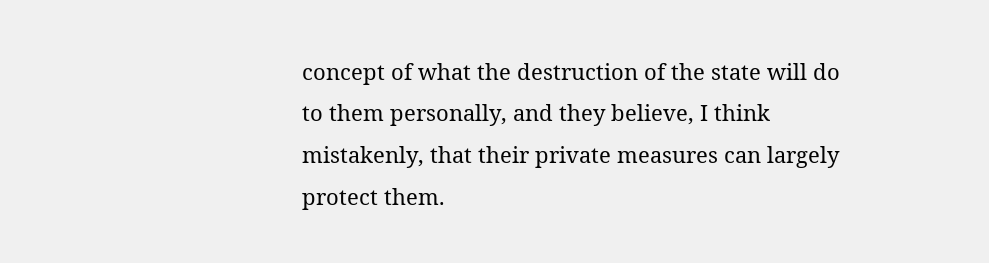concept of what the destruction of the state will do to them personally, and they believe, I think mistakenly, that their private measures can largely protect them.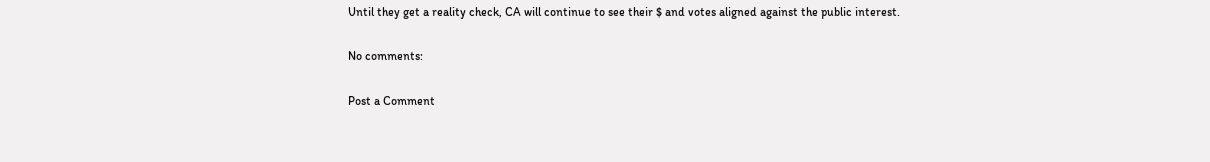Until they get a reality check, CA will continue to see their $ and votes aligned against the public interest.

No comments:

Post a Comment